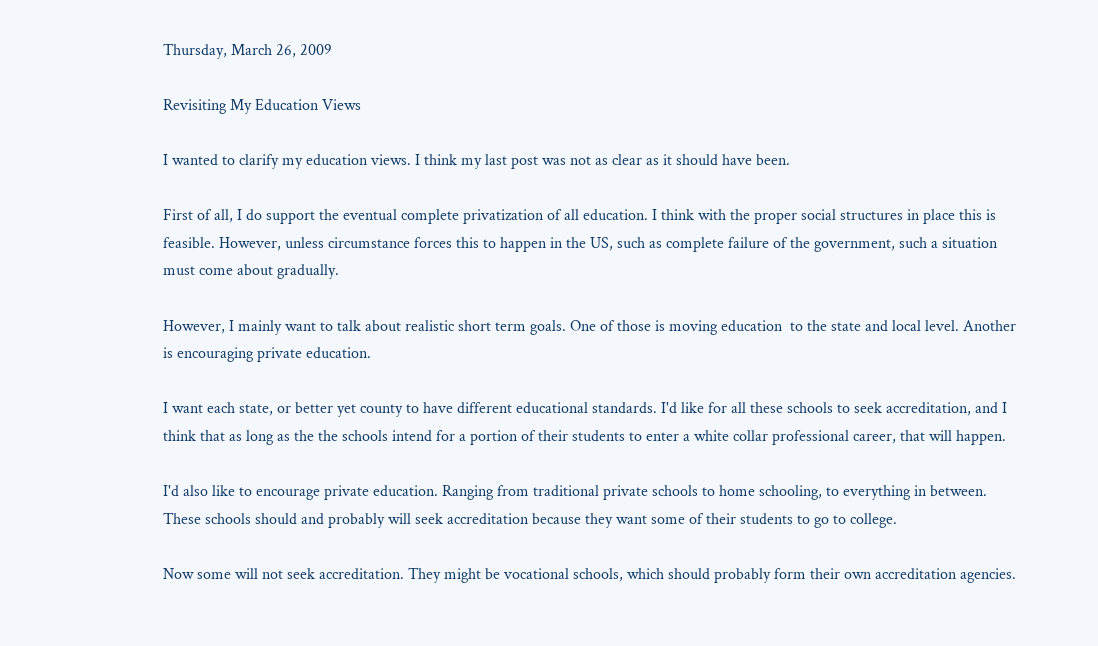Thursday, March 26, 2009

Revisiting My Education Views

I wanted to clarify my education views. I think my last post was not as clear as it should have been.

First of all, I do support the eventual complete privatization of all education. I think with the proper social structures in place this is feasible. However, unless circumstance forces this to happen in the US, such as complete failure of the government, such a situation must come about gradually.

However, I mainly want to talk about realistic short term goals. One of those is moving education  to the state and local level. Another is encouraging private education.

I want each state, or better yet county to have different educational standards. I'd like for all these schools to seek accreditation, and I think that as long as the the schools intend for a portion of their students to enter a white collar professional career, that will happen.

I'd also like to encourage private education. Ranging from traditional private schools to home schooling, to everything in between. These schools should and probably will seek accreditation because they want some of their students to go to college.

Now some will not seek accreditation. They might be vocational schools, which should probably form their own accreditation agencies.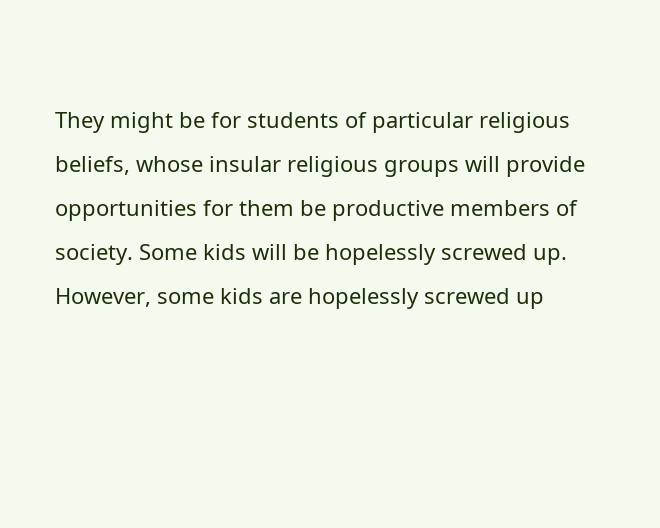They might be for students of particular religious beliefs, whose insular religious groups will provide opportunities for them be productive members of society. Some kids will be hopelessly screwed up. However, some kids are hopelessly screwed up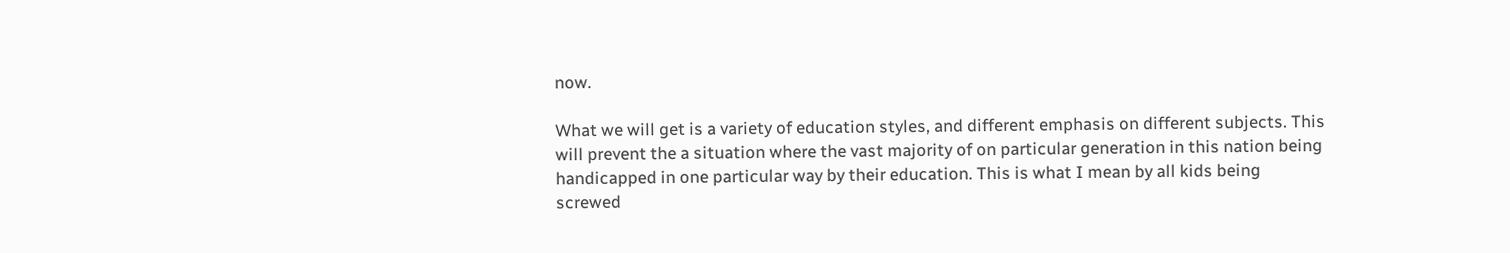now.

What we will get is a variety of education styles, and different emphasis on different subjects. This will prevent the a situation where the vast majority of on particular generation in this nation being handicapped in one particular way by their education. This is what I mean by all kids being screwed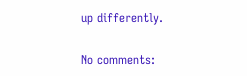up differently.

No comments: